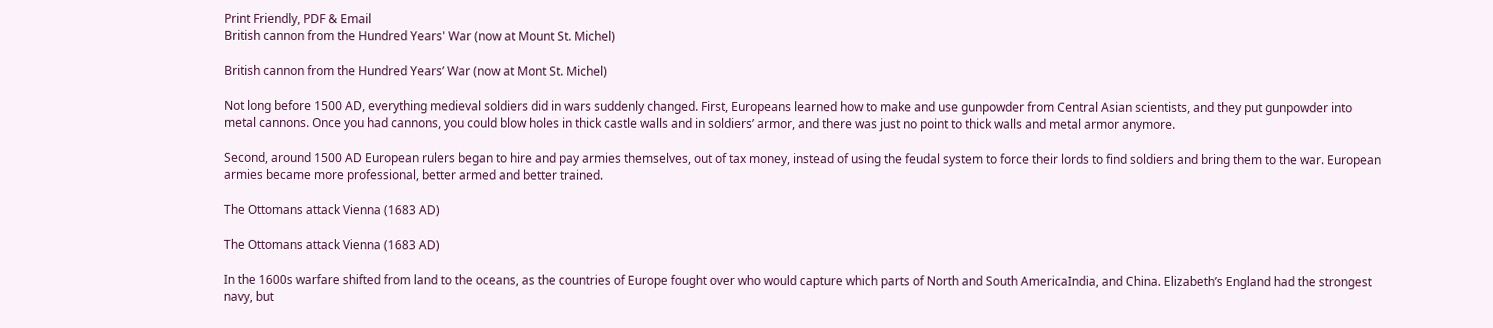Print Friendly, PDF & Email
British cannon from the Hundred Years' War (now at Mount St. Michel)

British cannon from the Hundred Years’ War (now at Mont St. Michel)

Not long before 1500 AD, everything medieval soldiers did in wars suddenly changed. First, Europeans learned how to make and use gunpowder from Central Asian scientists, and they put gunpowder into metal cannons. Once you had cannons, you could blow holes in thick castle walls and in soldiers’ armor, and there was just no point to thick walls and metal armor anymore.

Second, around 1500 AD European rulers began to hire and pay armies themselves, out of tax money, instead of using the feudal system to force their lords to find soldiers and bring them to the war. European armies became more professional, better armed and better trained.

The Ottomans attack Vienna (1683 AD)

The Ottomans attack Vienna (1683 AD)

In the 1600s warfare shifted from land to the oceans, as the countries of Europe fought over who would capture which parts of North and South AmericaIndia, and China. Elizabeth’s England had the strongest navy, but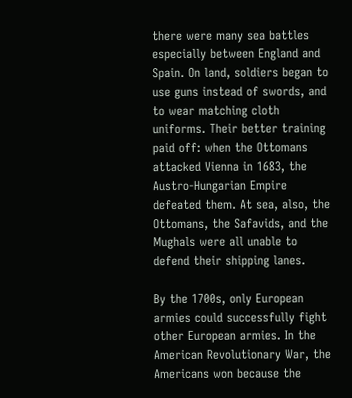there were many sea battles especially between England and Spain. On land, soldiers began to use guns instead of swords, and to wear matching cloth uniforms. Their better training paid off: when the Ottomans attacked Vienna in 1683, the Austro-Hungarian Empire defeated them. At sea, also, the Ottomans, the Safavids, and the Mughals were all unable to defend their shipping lanes.

By the 1700s, only European armies could successfully fight other European armies. In the American Revolutionary War, the Americans won because the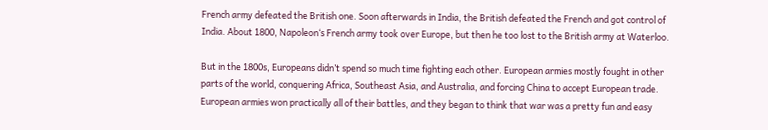French army defeated the British one. Soon afterwards in India, the British defeated the French and got control of India. About 1800, Napoleon‘s French army took over Europe, but then he too lost to the British army at Waterloo.

But in the 1800s, Europeans didn’t spend so much time fighting each other. European armies mostly fought in other parts of the world, conquering Africa, Southeast Asia, and Australia, and forcing China to accept European trade. European armies won practically all of their battles, and they began to think that war was a pretty fun and easy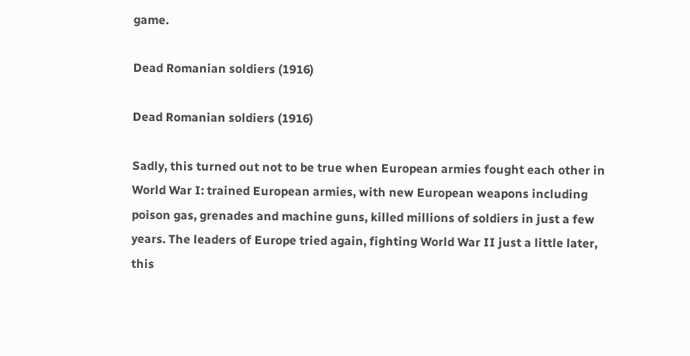game.

Dead Romanian soldiers (1916)

Dead Romanian soldiers (1916)

Sadly, this turned out not to be true when European armies fought each other in World War I: trained European armies, with new European weapons including poison gas, grenades and machine guns, killed millions of soldiers in just a few years. The leaders of Europe tried again, fighting World War II just a little later, this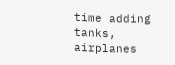time adding tanks, airplanes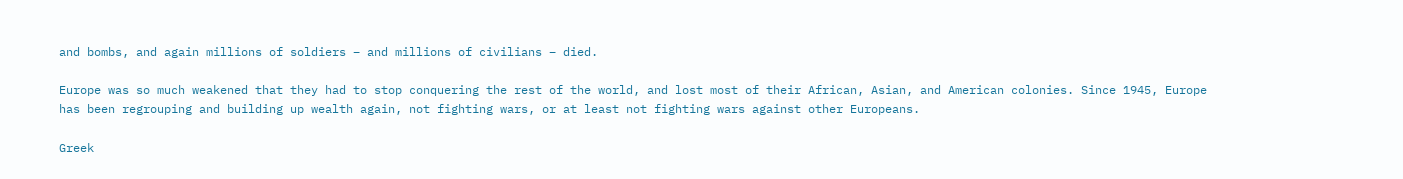and bombs, and again millions of soldiers – and millions of civilians – died.

Europe was so much weakened that they had to stop conquering the rest of the world, and lost most of their African, Asian, and American colonies. Since 1945, Europe has been regrouping and building up wealth again, not fighting wars, or at least not fighting wars against other Europeans.

Greek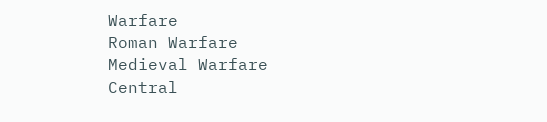Warfare
Roman Warfare
Medieval Warfare
Central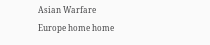Asian Warfare
Europe home home